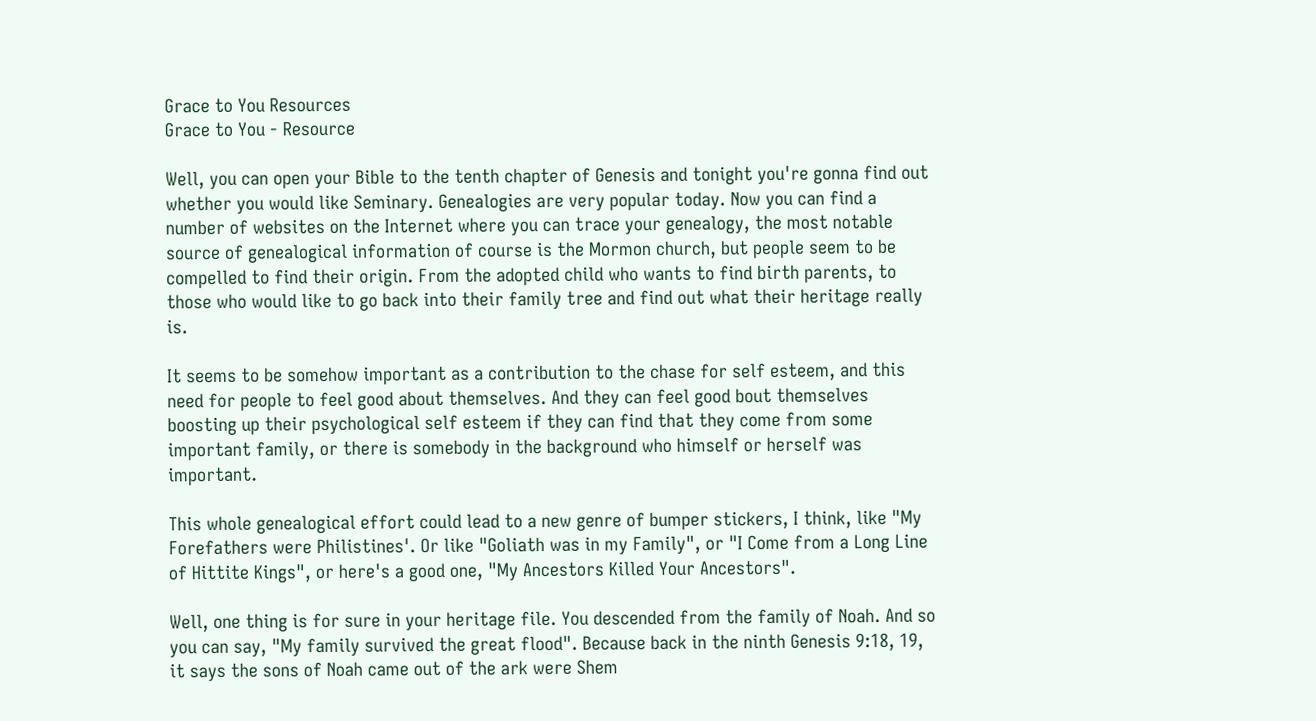Grace to You Resources
Grace to You - Resource

Well, you can open your Bible to the tenth chapter of Genesis and tonight you're gonna find out whether you would like Seminary. Genealogies are very popular today. Now you can find a number of websites on the Internet where you can trace your genealogy, the most notable source of genealogical information of course is the Mormon church, but people seem to be compelled to find their origin. From the adopted child who wants to find birth parents, to those who would like to go back into their family tree and find out what their heritage really is.

It seems to be somehow important as a contribution to the chase for self esteem, and this need for people to feel good about themselves. And they can feel good bout themselves boosting up their psychological self esteem if they can find that they come from some important family, or there is somebody in the background who himself or herself was important.

This whole genealogical effort could lead to a new genre of bumper stickers, I think, like "My Forefathers were Philistines'. Or like "Goliath was in my Family", or "I Come from a Long Line of Hittite Kings", or here's a good one, "My Ancestors Killed Your Ancestors".

Well, one thing is for sure in your heritage file. You descended from the family of Noah. And so you can say, "My family survived the great flood". Because back in the ninth Genesis 9:18, 19, it says the sons of Noah came out of the ark were Shem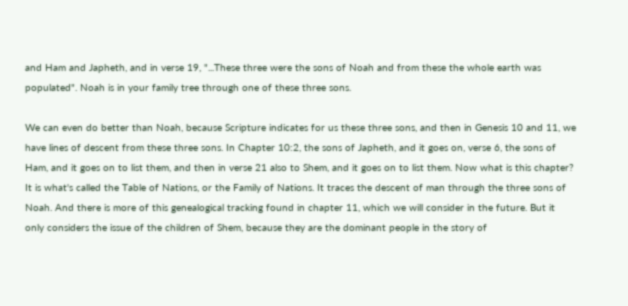and Ham and Japheth, and in verse 19, "...These three were the sons of Noah and from these the whole earth was populated". Noah is in your family tree through one of these three sons.

We can even do better than Noah, because Scripture indicates for us these three sons, and then in Genesis 10 and 11, we have lines of descent from these three sons. In Chapter 10:2, the sons of Japheth, and it goes on, verse 6, the sons of Ham, and it goes on to list them, and then in verse 21 also to Shem, and it goes on to list them. Now what is this chapter? It is what's called the Table of Nations, or the Family of Nations. It traces the descent of man through the three sons of Noah. And there is more of this genealogical tracking found in chapter 11, which we will consider in the future. But it only considers the issue of the children of Shem, because they are the dominant people in the story of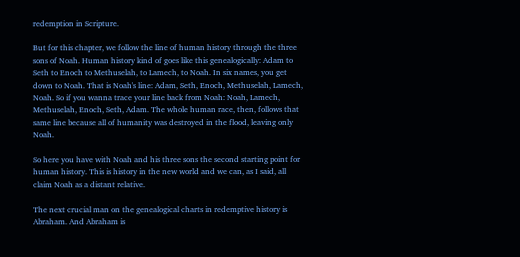redemption in Scripture.

But for this chapter, we follow the line of human history through the three sons of Noah. Human history kind of goes like this genealogically: Adam to Seth to Enoch to Methuselah, to Lamech, to Noah. In six names, you get down to Noah. That is Noah's line: Adam, Seth, Enoch, Methuselah, Lamech, Noah. So if you wanna trace your line back from Noah: Noah, Lamech, Methuselah, Enoch, Seth, Adam. The whole human race, then, follows that same line because all of humanity was destroyed in the flood, leaving only Noah.

So here you have with Noah and his three sons the second starting point for human history. This is history in the new world and we can, as I said, all claim Noah as a distant relative.

The next crucial man on the genealogical charts in redemptive history is Abraham. And Abraham is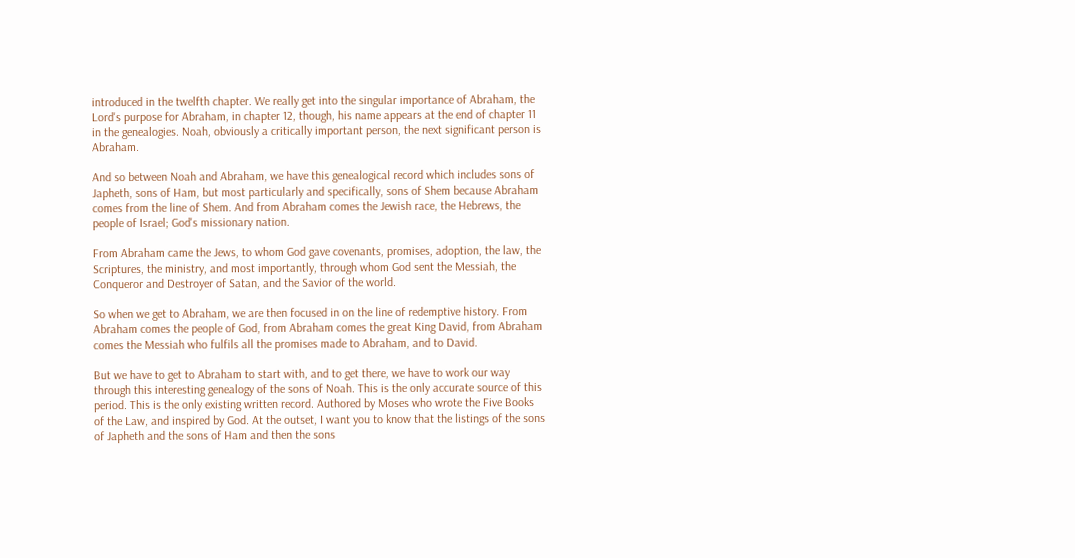introduced in the twelfth chapter. We really get into the singular importance of Abraham, the Lord's purpose for Abraham, in chapter 12, though, his name appears at the end of chapter 11 in the genealogies. Noah, obviously a critically important person, the next significant person is Abraham.

And so between Noah and Abraham, we have this genealogical record which includes sons of Japheth, sons of Ham, but most particularly and specifically, sons of Shem because Abraham comes from the line of Shem. And from Abraham comes the Jewish race, the Hebrews, the people of Israel; God's missionary nation.

From Abraham came the Jews, to whom God gave covenants, promises, adoption, the law, the Scriptures, the ministry, and most importantly, through whom God sent the Messiah, the Conqueror and Destroyer of Satan, and the Savior of the world.

So when we get to Abraham, we are then focused in on the line of redemptive history. From Abraham comes the people of God, from Abraham comes the great King David, from Abraham comes the Messiah who fulfils all the promises made to Abraham, and to David.

But we have to get to Abraham to start with, and to get there, we have to work our way through this interesting genealogy of the sons of Noah. This is the only accurate source of this period. This is the only existing written record. Authored by Moses who wrote the Five Books of the Law, and inspired by God. At the outset, I want you to know that the listings of the sons of Japheth and the sons of Ham and then the sons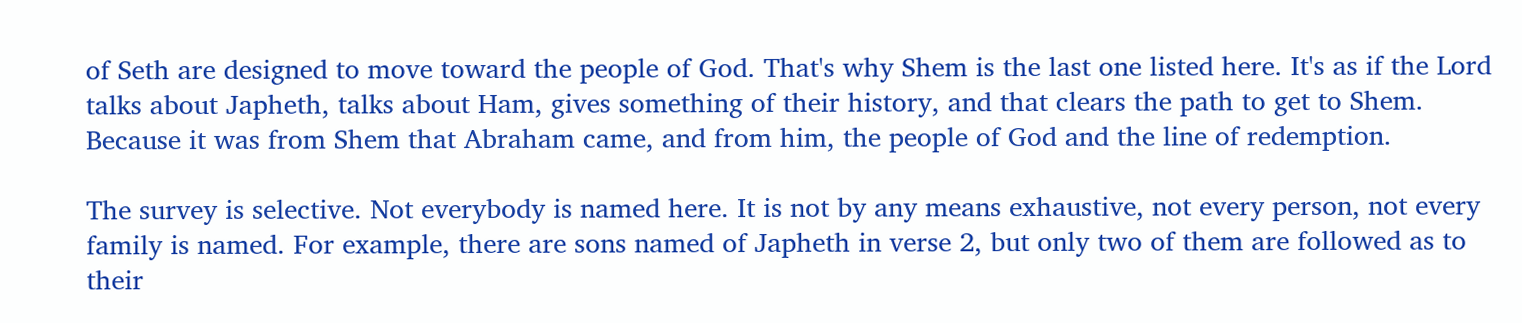of Seth are designed to move toward the people of God. That's why Shem is the last one listed here. It's as if the Lord talks about Japheth, talks about Ham, gives something of their history, and that clears the path to get to Shem. Because it was from Shem that Abraham came, and from him, the people of God and the line of redemption.

The survey is selective. Not everybody is named here. It is not by any means exhaustive, not every person, not every family is named. For example, there are sons named of Japheth in verse 2, but only two of them are followed as to their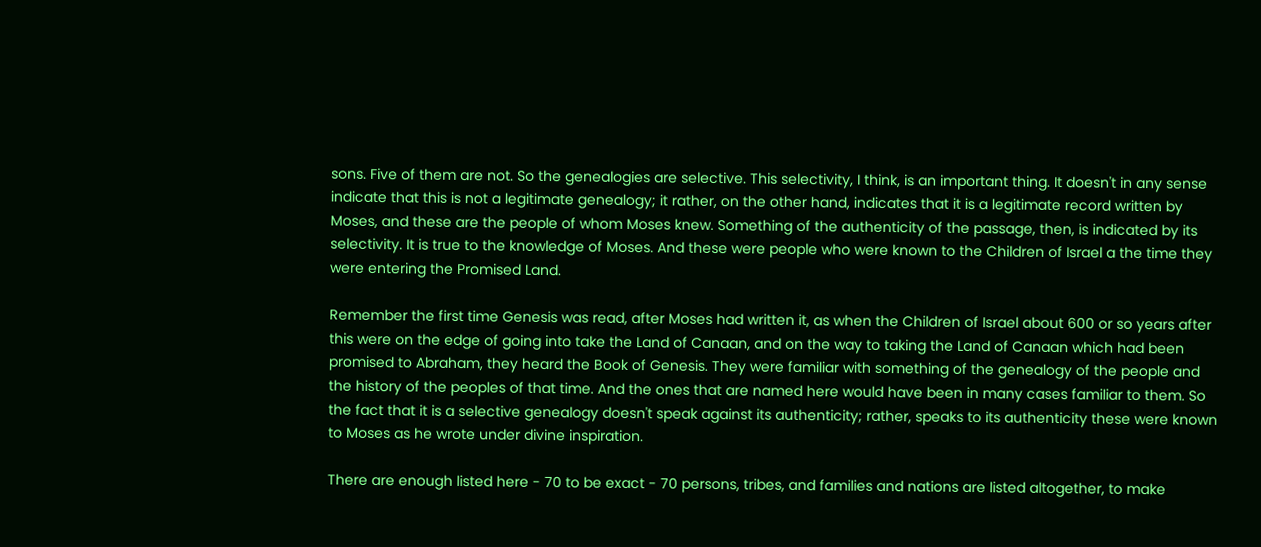sons. Five of them are not. So the genealogies are selective. This selectivity, I think, is an important thing. It doesn't in any sense indicate that this is not a legitimate genealogy; it rather, on the other hand, indicates that it is a legitimate record written by Moses, and these are the people of whom Moses knew. Something of the authenticity of the passage, then, is indicated by its selectivity. It is true to the knowledge of Moses. And these were people who were known to the Children of Israel a the time they were entering the Promised Land.

Remember the first time Genesis was read, after Moses had written it, as when the Children of Israel about 600 or so years after this were on the edge of going into take the Land of Canaan, and on the way to taking the Land of Canaan which had been promised to Abraham, they heard the Book of Genesis. They were familiar with something of the genealogy of the people and the history of the peoples of that time. And the ones that are named here would have been in many cases familiar to them. So the fact that it is a selective genealogy doesn't speak against its authenticity; rather, speaks to its authenticity these were known to Moses as he wrote under divine inspiration.

There are enough listed here - 70 to be exact - 70 persons, tribes, and families and nations are listed altogether, to make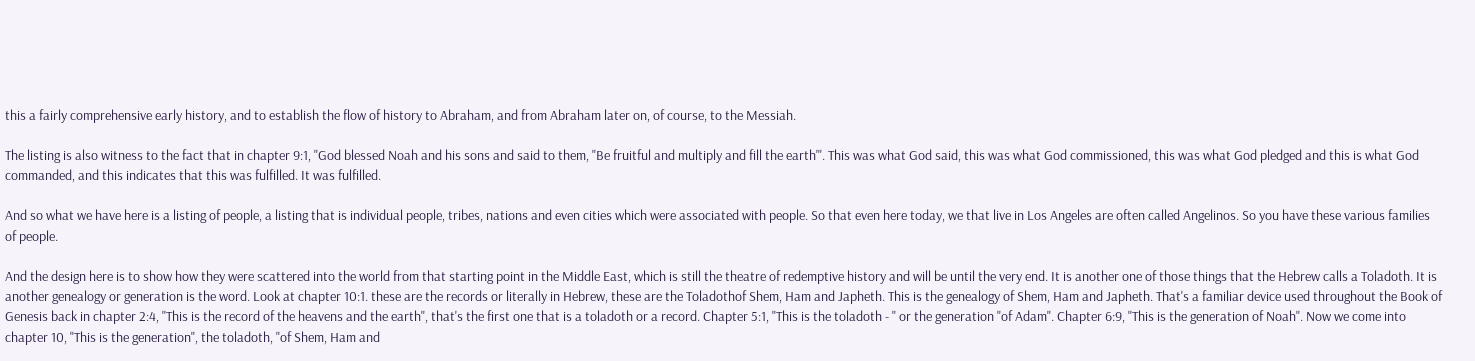this a fairly comprehensive early history, and to establish the flow of history to Abraham, and from Abraham later on, of course, to the Messiah.

The listing is also witness to the fact that in chapter 9:1, "God blessed Noah and his sons and said to them, "Be fruitful and multiply and fill the earth'". This was what God said, this was what God commissioned, this was what God pledged and this is what God commanded, and this indicates that this was fulfilled. It was fulfilled.

And so what we have here is a listing of people, a listing that is individual people, tribes, nations and even cities which were associated with people. So that even here today, we that live in Los Angeles are often called Angelinos. So you have these various families of people.

And the design here is to show how they were scattered into the world from that starting point in the Middle East, which is still the theatre of redemptive history and will be until the very end. It is another one of those things that the Hebrew calls a Toladoth. It is another genealogy or generation is the word. Look at chapter 10:1. these are the records or literally in Hebrew, these are the Toladothof Shem, Ham and Japheth. This is the genealogy of Shem, Ham and Japheth. That's a familiar device used throughout the Book of Genesis back in chapter 2:4, "This is the record of the heavens and the earth", that's the first one that is a toladoth or a record. Chapter 5:1, "This is the toladoth - " or the generation "of Adam". Chapter 6:9, "This is the generation of Noah". Now we come into chapter 10, "This is the generation", the toladoth, "of Shem, Ham and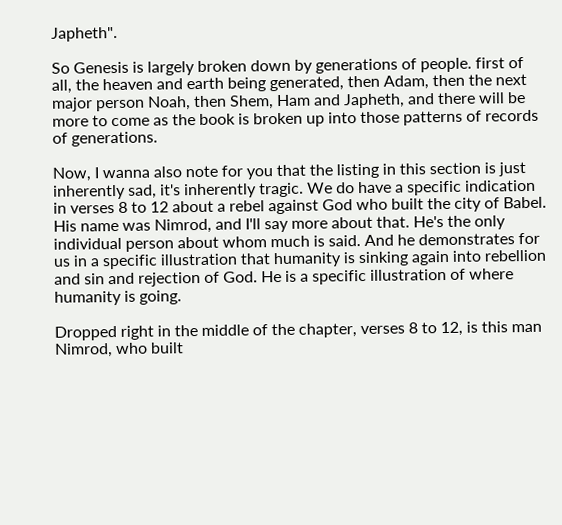Japheth".

So Genesis is largely broken down by generations of people. first of all, the heaven and earth being generated, then Adam, then the next major person Noah, then Shem, Ham and Japheth, and there will be more to come as the book is broken up into those patterns of records of generations.

Now, I wanna also note for you that the listing in this section is just inherently sad, it's inherently tragic. We do have a specific indication in verses 8 to 12 about a rebel against God who built the city of Babel. His name was Nimrod, and I'll say more about that. He's the only individual person about whom much is said. And he demonstrates for us in a specific illustration that humanity is sinking again into rebellion and sin and rejection of God. He is a specific illustration of where humanity is going.

Dropped right in the middle of the chapter, verses 8 to 12, is this man Nimrod, who built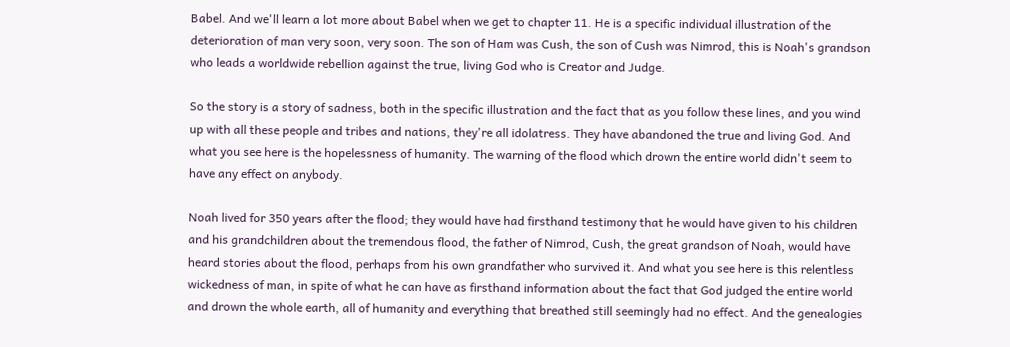Babel. And we'll learn a lot more about Babel when we get to chapter 11. He is a specific individual illustration of the deterioration of man very soon, very soon. The son of Ham was Cush, the son of Cush was Nimrod, this is Noah's grandson who leads a worldwide rebellion against the true, living God who is Creator and Judge.

So the story is a story of sadness, both in the specific illustration and the fact that as you follow these lines, and you wind up with all these people and tribes and nations, they're all idolatress. They have abandoned the true and living God. And what you see here is the hopelessness of humanity. The warning of the flood which drown the entire world didn't seem to have any effect on anybody.

Noah lived for 350 years after the flood; they would have had firsthand testimony that he would have given to his children and his grandchildren about the tremendous flood, the father of Nimrod, Cush, the great grandson of Noah, would have heard stories about the flood, perhaps from his own grandfather who survived it. And what you see here is this relentless wickedness of man, in spite of what he can have as firsthand information about the fact that God judged the entire world and drown the whole earth, all of humanity and everything that breathed still seemingly had no effect. And the genealogies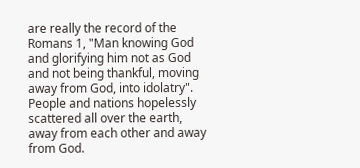are really the record of the Romans 1, "Man knowing God and glorifying him not as God and not being thankful, moving away from God, into idolatry". People and nations hopelessly scattered all over the earth, away from each other and away from God.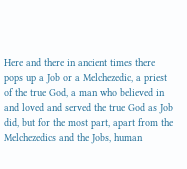Here and there in ancient times there pops up a Job or a Melchezedic, a priest of the true God, a man who believed in and loved and served the true God as Job did, but for the most part, apart from the Melchezedics and the Jobs, human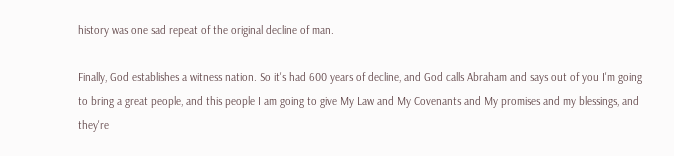history was one sad repeat of the original decline of man.

Finally, God establishes a witness nation. So it's had 600 years of decline, and God calls Abraham and says out of you I'm going to bring a great people, and this people I am going to give My Law and My Covenants and My promises and my blessings, and they're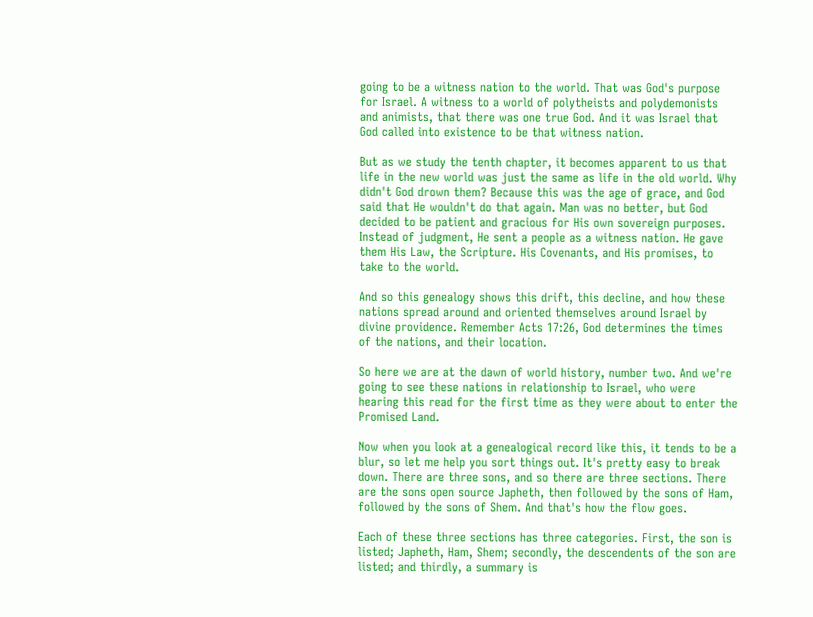going to be a witness nation to the world. That was God's purpose for Israel. A witness to a world of polytheists and polydemonists and animists, that there was one true God. And it was Israel that God called into existence to be that witness nation.

But as we study the tenth chapter, it becomes apparent to us that life in the new world was just the same as life in the old world. Why didn't God drown them? Because this was the age of grace, and God said that He wouldn't do that again. Man was no better, but God decided to be patient and gracious for His own sovereign purposes. Instead of judgment, He sent a people as a witness nation. He gave them His Law, the Scripture. His Covenants, and His promises, to take to the world.

And so this genealogy shows this drift, this decline, and how these nations spread around and oriented themselves around Israel by divine providence. Remember Acts 17:26, God determines the times of the nations, and their location.

So here we are at the dawn of world history, number two. And we're going to see these nations in relationship to Israel, who were hearing this read for the first time as they were about to enter the Promised Land.

Now when you look at a genealogical record like this, it tends to be a blur, so let me help you sort things out. It's pretty easy to break down. There are three sons, and so there are three sections. There are the sons open source Japheth, then followed by the sons of Ham, followed by the sons of Shem. And that's how the flow goes.

Each of these three sections has three categories. First, the son is listed; Japheth, Ham, Shem; secondly, the descendents of the son are listed; and thirdly, a summary is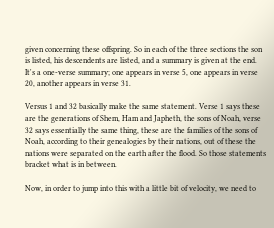given concerning these offspring. So in each of the three sections the son is listed, his descendents are listed, and a summary is given at the end. It's a one-verse summary; one appears in verse 5, one appears in verse 20, another appears in verse 31.

Versus 1 and 32 basically make the same statement. Verse 1 says these are the generations of Shem, Ham and Japheth, the sons of Noah, verse 32 says essentially the same thing, these are the families of the sons of Noah, according to their genealogies by their nations, out of these the nations were separated on the earth after the flood. So those statements bracket what is in between.

Now, in order to jump into this with a little bit of velocity, we need to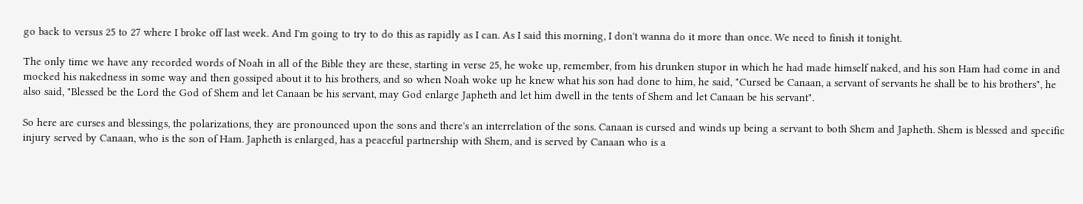go back to versus 25 to 27 where I broke off last week. And I'm going to try to do this as rapidly as I can. As I said this morning, I don't wanna do it more than once. We need to finish it tonight.

The only time we have any recorded words of Noah in all of the Bible they are these, starting in verse 25, he woke up, remember, from his drunken stupor in which he had made himself naked, and his son Ham had come in and mocked his nakedness in some way and then gossiped about it to his brothers, and so when Noah woke up he knew what his son had done to him, he said, "Cursed be Canaan, a servant of servants he shall be to his brothers", he also said, "Blessed be the Lord the God of Shem and let Canaan be his servant, may God enlarge Japheth and let him dwell in the tents of Shem and let Canaan be his servant".

So here are curses and blessings, the polarizations, they are pronounced upon the sons and there's an interrelation of the sons. Canaan is cursed and winds up being a servant to both Shem and Japheth. Shem is blessed and specific injury served by Canaan, who is the son of Ham. Japheth is enlarged, has a peaceful partnership with Shem, and is served by Canaan who is a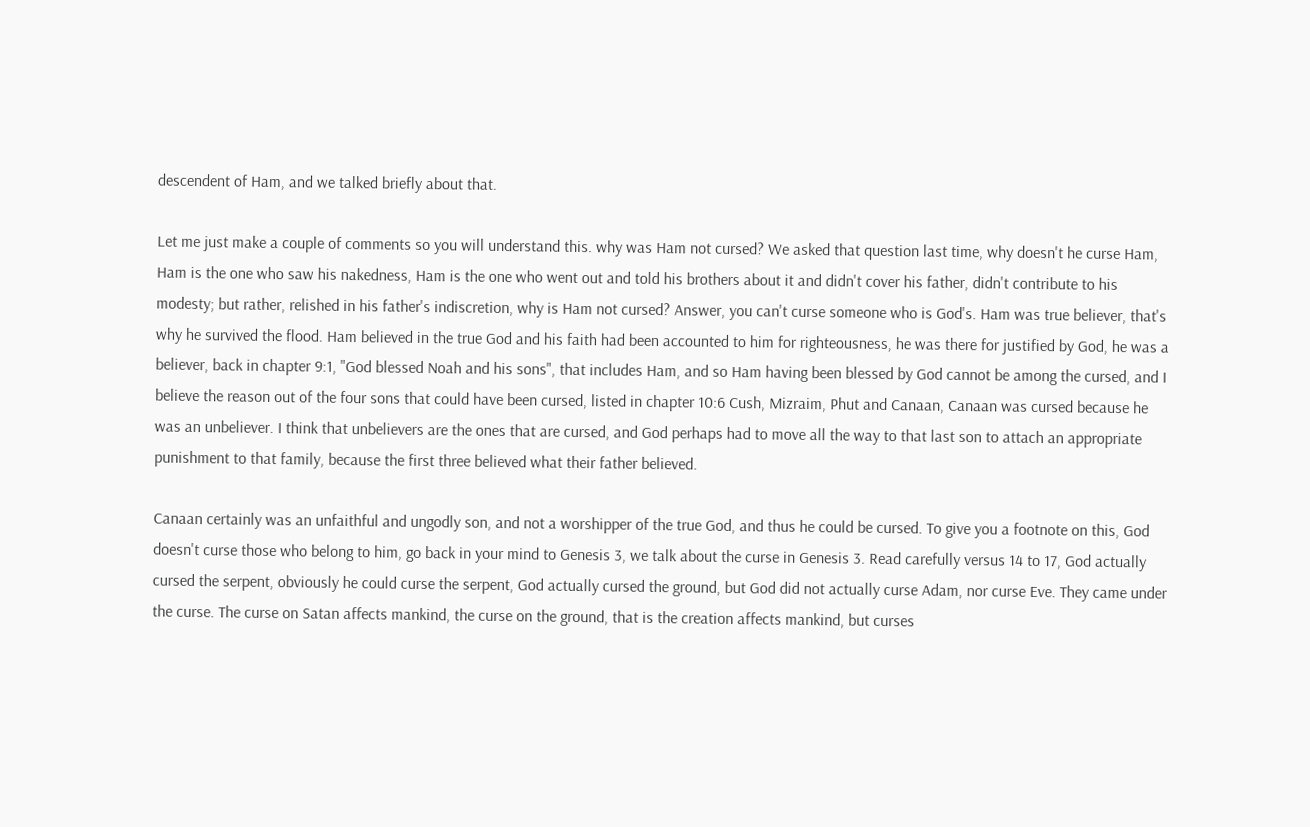descendent of Ham, and we talked briefly about that.

Let me just make a couple of comments so you will understand this. why was Ham not cursed? We asked that question last time, why doesn't he curse Ham, Ham is the one who saw his nakedness, Ham is the one who went out and told his brothers about it and didn't cover his father, didn't contribute to his modesty; but rather, relished in his father's indiscretion, why is Ham not cursed? Answer, you can't curse someone who is God's. Ham was true believer, that's why he survived the flood. Ham believed in the true God and his faith had been accounted to him for righteousness, he was there for justified by God, he was a believer, back in chapter 9:1, "God blessed Noah and his sons", that includes Ham, and so Ham having been blessed by God cannot be among the cursed, and I believe the reason out of the four sons that could have been cursed, listed in chapter 10:6 Cush, Mizraim, Phut and Canaan, Canaan was cursed because he was an unbeliever. I think that unbelievers are the ones that are cursed, and God perhaps had to move all the way to that last son to attach an appropriate punishment to that family, because the first three believed what their father believed.

Canaan certainly was an unfaithful and ungodly son, and not a worshipper of the true God, and thus he could be cursed. To give you a footnote on this, God doesn't curse those who belong to him, go back in your mind to Genesis 3, we talk about the curse in Genesis 3. Read carefully versus 14 to 17, God actually cursed the serpent, obviously he could curse the serpent, God actually cursed the ground, but God did not actually curse Adam, nor curse Eve. They came under the curse. The curse on Satan affects mankind, the curse on the ground, that is the creation affects mankind, but curses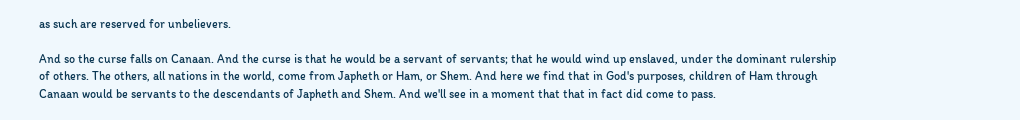as such are reserved for unbelievers.

And so the curse falls on Canaan. And the curse is that he would be a servant of servants; that he would wind up enslaved, under the dominant rulership of others. The others, all nations in the world, come from Japheth or Ham, or Shem. And here we find that in God's purposes, children of Ham through Canaan would be servants to the descendants of Japheth and Shem. And we'll see in a moment that that in fact did come to pass.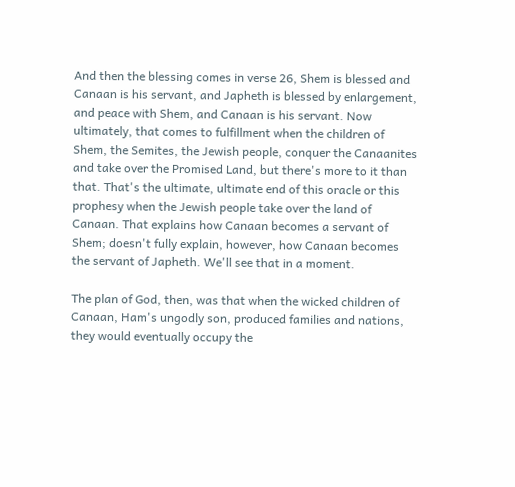And then the blessing comes in verse 26, Shem is blessed and Canaan is his servant, and Japheth is blessed by enlargement, and peace with Shem, and Canaan is his servant. Now ultimately, that comes to fulfillment when the children of Shem, the Semites, the Jewish people, conquer the Canaanites and take over the Promised Land, but there's more to it than that. That's the ultimate, ultimate end of this oracle or this prophesy when the Jewish people take over the land of Canaan. That explains how Canaan becomes a servant of Shem; doesn't fully explain, however, how Canaan becomes the servant of Japheth. We'll see that in a moment.

The plan of God, then, was that when the wicked children of Canaan, Ham's ungodly son, produced families and nations, they would eventually occupy the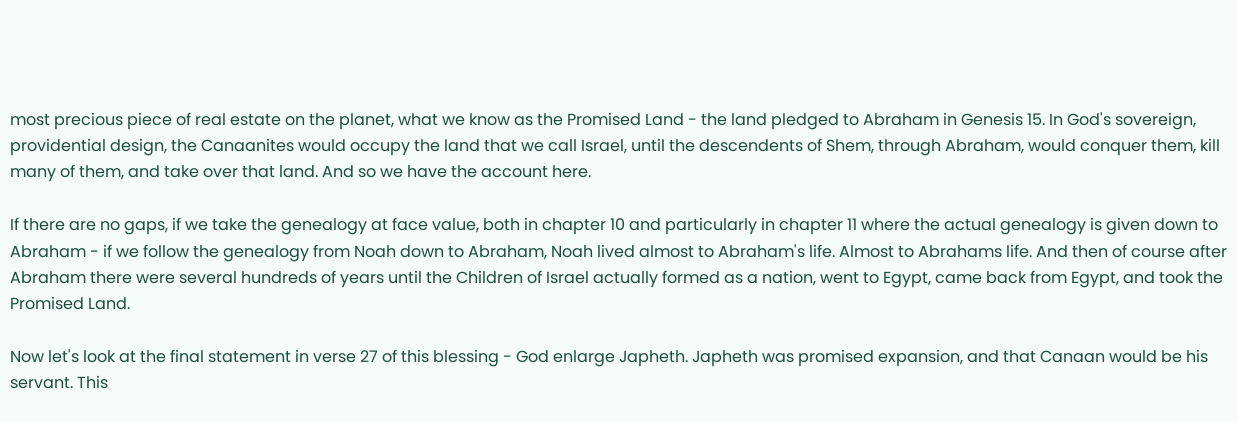most precious piece of real estate on the planet, what we know as the Promised Land - the land pledged to Abraham in Genesis 15. In God's sovereign, providential design, the Canaanites would occupy the land that we call Israel, until the descendents of Shem, through Abraham, would conquer them, kill many of them, and take over that land. And so we have the account here.

If there are no gaps, if we take the genealogy at face value, both in chapter 10 and particularly in chapter 11 where the actual genealogy is given down to Abraham - if we follow the genealogy from Noah down to Abraham, Noah lived almost to Abraham's life. Almost to Abrahams life. And then of course after Abraham there were several hundreds of years until the Children of Israel actually formed as a nation, went to Egypt, came back from Egypt, and took the Promised Land.

Now let's look at the final statement in verse 27 of this blessing - God enlarge Japheth. Japheth was promised expansion, and that Canaan would be his servant. This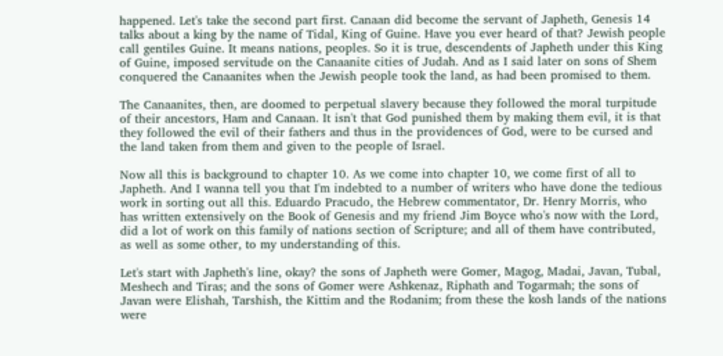happened. Let's take the second part first. Canaan did become the servant of Japheth, Genesis 14 talks about a king by the name of Tidal, King of Guine. Have you ever heard of that? Jewish people call gentiles Guine. It means nations, peoples. So it is true, descendents of Japheth under this King of Guine, imposed servitude on the Canaanite cities of Judah. And as I said later on sons of Shem conquered the Canaanites when the Jewish people took the land, as had been promised to them.

The Canaanites, then, are doomed to perpetual slavery because they followed the moral turpitude of their ancestors, Ham and Canaan. It isn't that God punished them by making them evil, it is that they followed the evil of their fathers and thus in the providences of God, were to be cursed and the land taken from them and given to the people of Israel.

Now all this is background to chapter 10. As we come into chapter 10, we come first of all to Japheth. And I wanna tell you that I'm indebted to a number of writers who have done the tedious work in sorting out all this. Eduardo Pracudo, the Hebrew commentator, Dr. Henry Morris, who has written extensively on the Book of Genesis and my friend Jim Boyce who's now with the Lord, did a lot of work on this family of nations section of Scripture; and all of them have contributed, as well as some other, to my understanding of this.

Let's start with Japheth's line, okay? the sons of Japheth were Gomer, Magog, Madai, Javan, Tubal, Meshech and Tiras; and the sons of Gomer were Ashkenaz, Riphath and Togarmah; the sons of Javan were Elishah, Tarshish, the Kittim and the Rodanim; from these the kosh lands of the nations were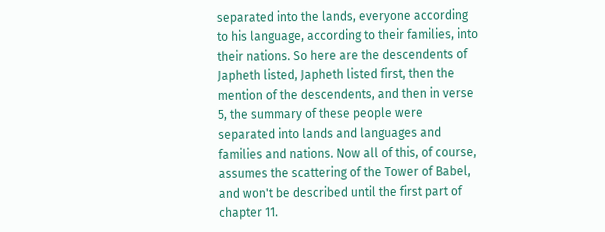separated into the lands, everyone according to his language, according to their families, into their nations. So here are the descendents of Japheth listed, Japheth listed first, then the mention of the descendents, and then in verse 5, the summary of these people were separated into lands and languages and families and nations. Now all of this, of course, assumes the scattering of the Tower of Babel, and won't be described until the first part of chapter 11.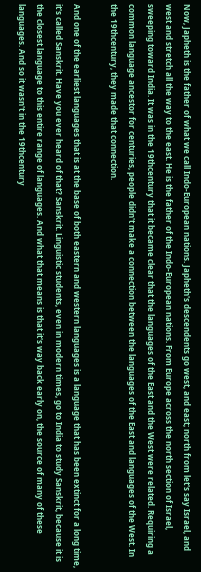Now, Japheth is the father of what we call Indo-European nations. Japheth's descendents go west, and east; north from let's say Israel, and west and stretch all the way to the east. He is the father of the Indo-European nations. From Europe across the north section of Israel, sweeping toward India. It was in the 19thcentury that it became clear that the languages of the East and the West were related. Requiring a common language ancestor for centuries, people didn't make a connection between the languages of the East and languages of the West. In the 19thcentury, they made that connection.

And one of the earliest languages that is at the base of both eastern and western languages is a language that has been extinct for a long time, it's called Sanskrit. Have you ever heard of that? Sanskrit. Linguistic students, even in modern times, go to India to study Sanskrit, because it is the closest language to this entire range of languages. And what that means is that it's way back early on, the source of many of these languages. And so it wasn't in the 19thcentury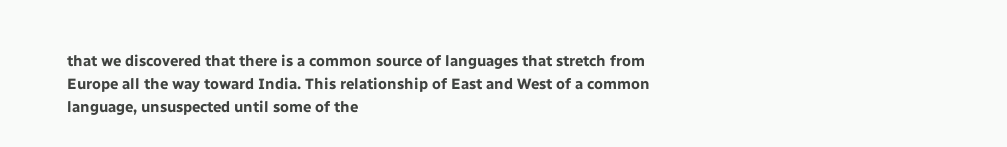that we discovered that there is a common source of languages that stretch from Europe all the way toward India. This relationship of East and West of a common language, unsuspected until some of the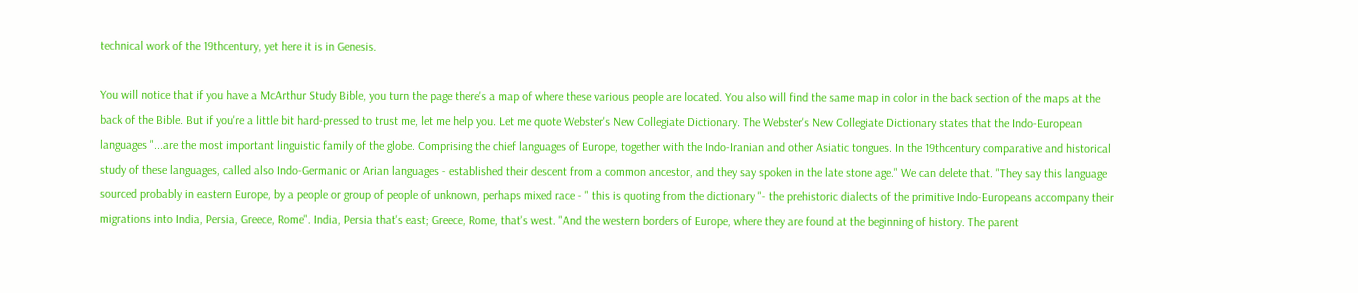technical work of the 19thcentury, yet here it is in Genesis.

You will notice that if you have a McArthur Study Bible, you turn the page there's a map of where these various people are located. You also will find the same map in color in the back section of the maps at the back of the Bible. But if you're a little bit hard-pressed to trust me, let me help you. Let me quote Webster's New Collegiate Dictionary. The Webster's New Collegiate Dictionary states that the Indo-European languages "...are the most important linguistic family of the globe. Comprising the chief languages of Europe, together with the Indo-Iranian and other Asiatic tongues. In the 19thcentury comparative and historical study of these languages, called also Indo-Germanic or Arian languages - established their descent from a common ancestor, and they say spoken in the late stone age." We can delete that. "They say this language sourced probably in eastern Europe, by a people or group of people of unknown, perhaps mixed race - " this is quoting from the dictionary "- the prehistoric dialects of the primitive Indo-Europeans accompany their migrations into India, Persia, Greece, Rome". India, Persia that's east; Greece, Rome, that's west. "And the western borders of Europe, where they are found at the beginning of history. The parent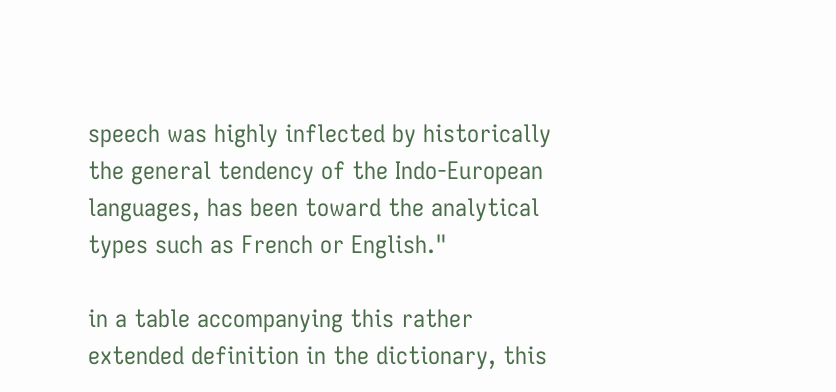speech was highly inflected by historically the general tendency of the Indo-European languages, has been toward the analytical types such as French or English."

in a table accompanying this rather extended definition in the dictionary, this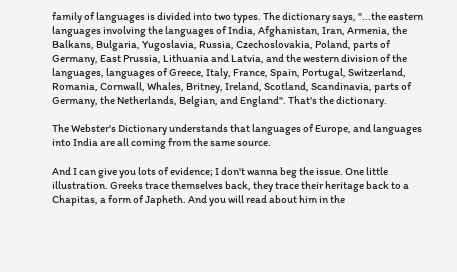family of languages is divided into two types. The dictionary says, "...the eastern languages involving the languages of India, Afghanistan, Iran, Armenia, the Balkans, Bulgaria, Yugoslavia, Russia, Czechoslovakia, Poland, parts of Germany, East Prussia, Lithuania and Latvia, and the western division of the languages, languages of Greece, Italy, France, Spain, Portugal, Switzerland, Romania, Cornwall, Whales, Britney, Ireland, Scotland, Scandinavia, parts of Germany, the Netherlands, Belgian, and England". That's the dictionary.

The Webster's Dictionary understands that languages of Europe, and languages into India are all coming from the same source.

And I can give you lots of evidence; I don't wanna beg the issue. One little illustration. Greeks trace themselves back, they trace their heritage back to a Chapitas, a form of Japheth. And you will read about him in the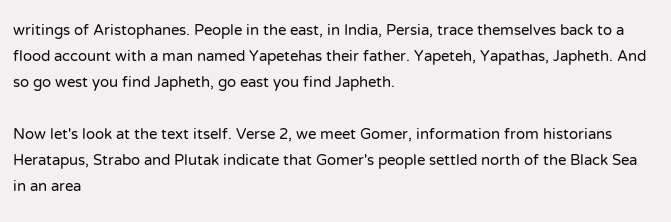writings of Aristophanes. People in the east, in India, Persia, trace themselves back to a flood account with a man named Yapetehas their father. Yapeteh, Yapathas, Japheth. And so go west you find Japheth, go east you find Japheth.

Now let's look at the text itself. Verse 2, we meet Gomer, information from historians Heratapus, Strabo and Plutak indicate that Gomer's people settled north of the Black Sea in an area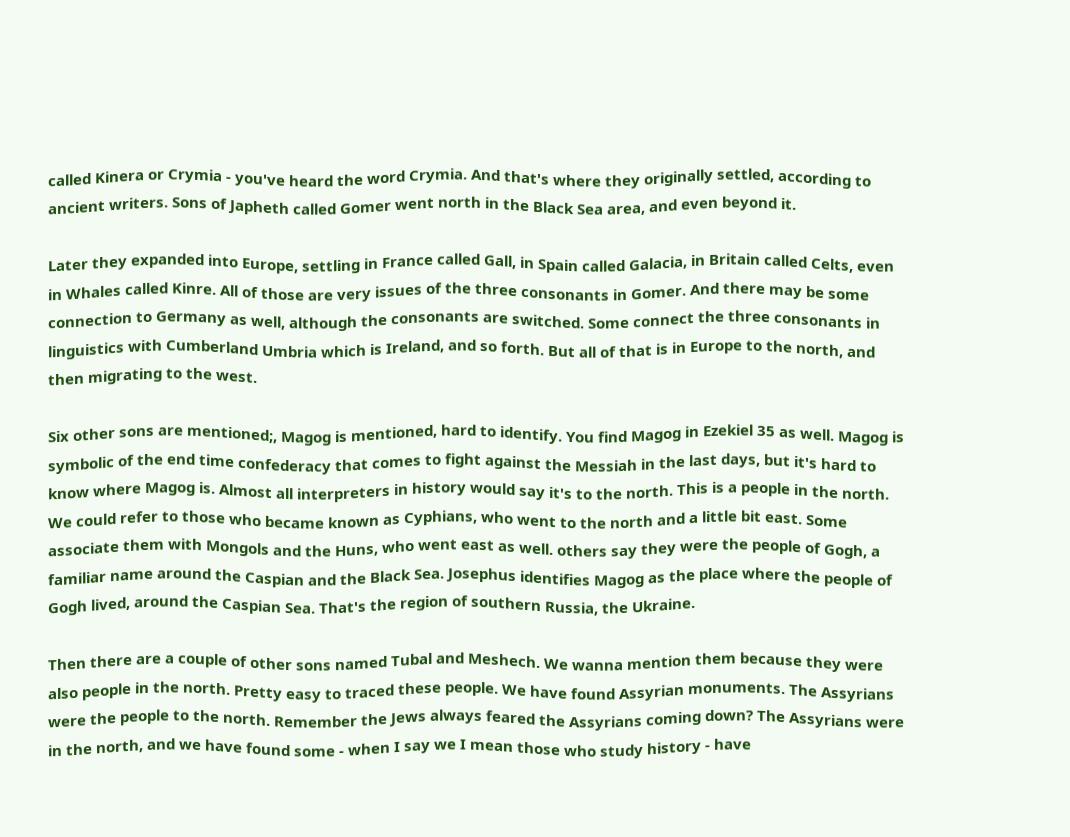called Kinera or Crymia - you've heard the word Crymia. And that's where they originally settled, according to ancient writers. Sons of Japheth called Gomer went north in the Black Sea area, and even beyond it.

Later they expanded into Europe, settling in France called Gall, in Spain called Galacia, in Britain called Celts, even in Whales called Kinre. All of those are very issues of the three consonants in Gomer. And there may be some connection to Germany as well, although the consonants are switched. Some connect the three consonants in linguistics with Cumberland Umbria which is Ireland, and so forth. But all of that is in Europe to the north, and then migrating to the west.

Six other sons are mentioned;, Magog is mentioned, hard to identify. You find Magog in Ezekiel 35 as well. Magog is symbolic of the end time confederacy that comes to fight against the Messiah in the last days, but it's hard to know where Magog is. Almost all interpreters in history would say it's to the north. This is a people in the north. We could refer to those who became known as Cyphians, who went to the north and a little bit east. Some associate them with Mongols and the Huns, who went east as well. others say they were the people of Gogh, a familiar name around the Caspian and the Black Sea. Josephus identifies Magog as the place where the people of Gogh lived, around the Caspian Sea. That's the region of southern Russia, the Ukraine.

Then there are a couple of other sons named Tubal and Meshech. We wanna mention them because they were also people in the north. Pretty easy to traced these people. We have found Assyrian monuments. The Assyrians were the people to the north. Remember the Jews always feared the Assyrians coming down? The Assyrians were in the north, and we have found some - when I say we I mean those who study history - have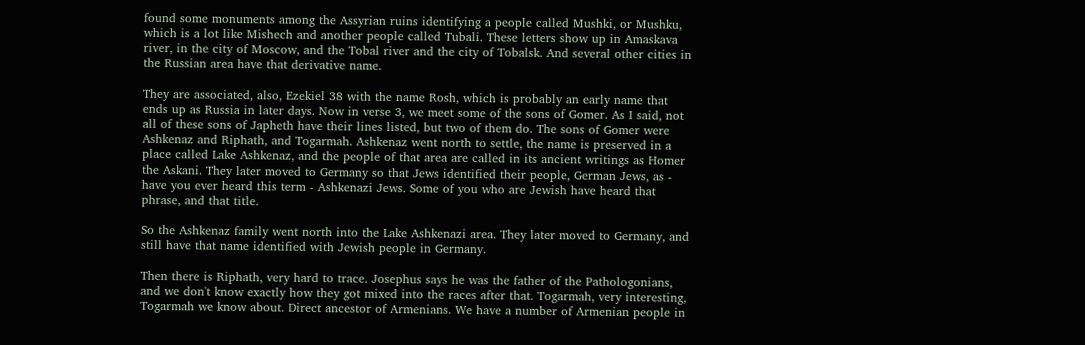found some monuments among the Assyrian ruins identifying a people called Mushki, or Mushku, which is a lot like Mishech and another people called Tubali. These letters show up in Amaskava river, in the city of Moscow, and the Tobal river and the city of Tobalsk. And several other cities in the Russian area have that derivative name.

They are associated, also, Ezekiel 38 with the name Rosh, which is probably an early name that ends up as Russia in later days. Now in verse 3, we meet some of the sons of Gomer. As I said, not all of these sons of Japheth have their lines listed, but two of them do. The sons of Gomer were Ashkenaz and Riphath, and Togarmah. Ashkenaz went north to settle, the name is preserved in a place called Lake Ashkenaz, and the people of that area are called in its ancient writings as Homer the Askani. They later moved to Germany so that Jews identified their people, German Jews, as - have you ever heard this term - Ashkenazi Jews. Some of you who are Jewish have heard that phrase, and that title.

So the Ashkenaz family went north into the Lake Ashkenazi area. They later moved to Germany, and still have that name identified with Jewish people in Germany.

Then there is Riphath, very hard to trace. Josephus says he was the father of the Pathologonians, and we don't know exactly how they got mixed into the races after that. Togarmah, very interesting, Togarmah we know about. Direct ancestor of Armenians. We have a number of Armenian people in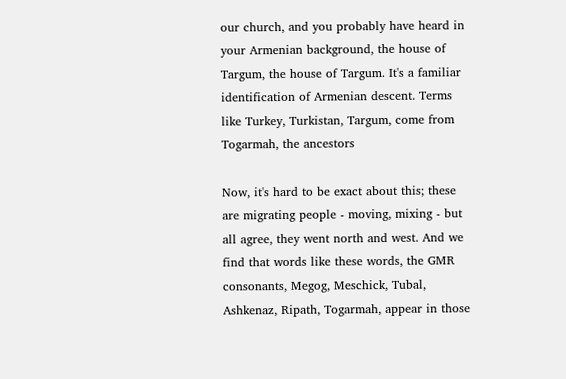our church, and you probably have heard in your Armenian background, the house of Targum, the house of Targum. It's a familiar identification of Armenian descent. Terms like Turkey, Turkistan, Targum, come from Togarmah, the ancestors

Now, it's hard to be exact about this; these are migrating people - moving, mixing - but all agree, they went north and west. And we find that words like these words, the GMR consonants, Megog, Meschick, Tubal, Ashkenaz, Ripath, Togarmah, appear in those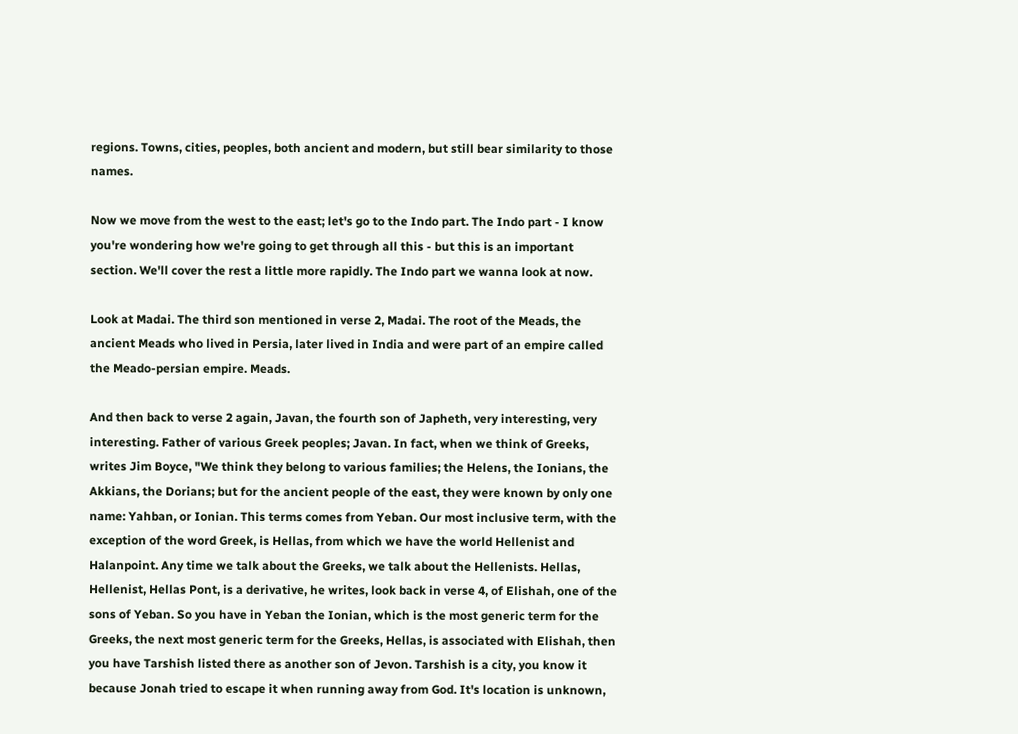regions. Towns, cities, peoples, both ancient and modern, but still bear similarity to those names.

Now we move from the west to the east; let's go to the Indo part. The Indo part - I know you're wondering how we're going to get through all this - but this is an important section. We'll cover the rest a little more rapidly. The Indo part we wanna look at now.

Look at Madai. The third son mentioned in verse 2, Madai. The root of the Meads, the ancient Meads who lived in Persia, later lived in India and were part of an empire called the Meado-persian empire. Meads.

And then back to verse 2 again, Javan, the fourth son of Japheth, very interesting, very interesting. Father of various Greek peoples; Javan. In fact, when we think of Greeks, writes Jim Boyce, "We think they belong to various families; the Helens, the Ionians, the Akkians, the Dorians; but for the ancient people of the east, they were known by only one name: Yahban, or Ionian. This terms comes from Yeban. Our most inclusive term, with the exception of the word Greek, is Hellas, from which we have the world Hellenist and Halanpoint. Any time we talk about the Greeks, we talk about the Hellenists. Hellas, Hellenist, Hellas Pont, is a derivative, he writes, look back in verse 4, of Elishah, one of the sons of Yeban. So you have in Yeban the Ionian, which is the most generic term for the Greeks, the next most generic term for the Greeks, Hellas, is associated with Elishah, then you have Tarshish listed there as another son of Jevon. Tarshish is a city, you know it because Jonah tried to escape it when running away from God. It's location is unknown,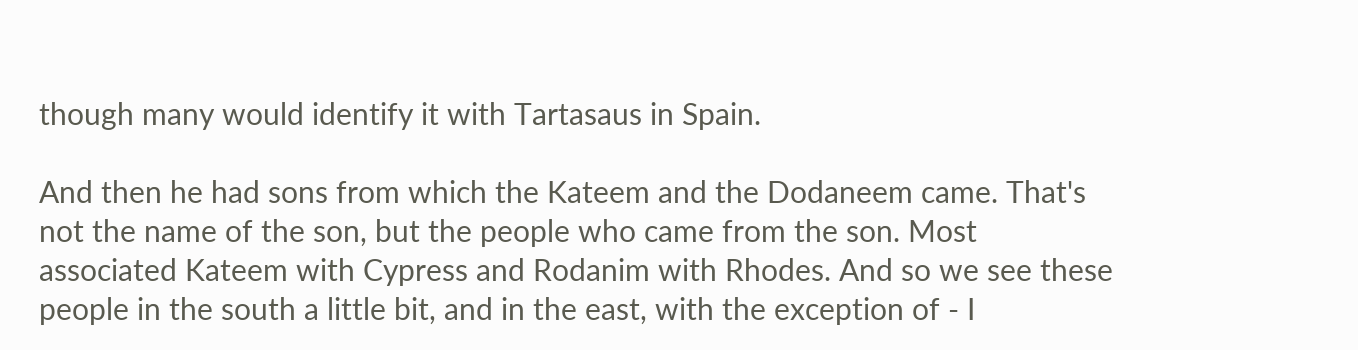though many would identify it with Tartasaus in Spain.

And then he had sons from which the Kateem and the Dodaneem came. That's not the name of the son, but the people who came from the son. Most associated Kateem with Cypress and Rodanim with Rhodes. And so we see these people in the south a little bit, and in the east, with the exception of - I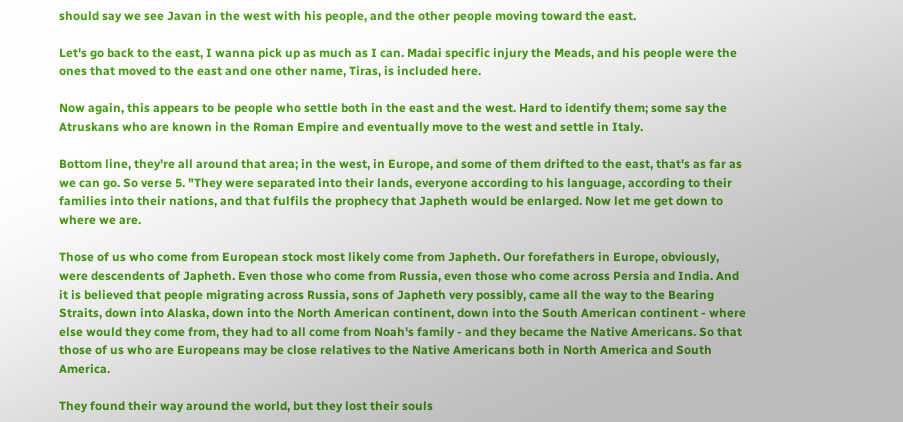should say we see Javan in the west with his people, and the other people moving toward the east.

Let's go back to the east, I wanna pick up as much as I can. Madai specific injury the Meads, and his people were the ones that moved to the east and one other name, Tiras, is included here.

Now again, this appears to be people who settle both in the east and the west. Hard to identify them; some say the Atruskans who are known in the Roman Empire and eventually move to the west and settle in Italy.

Bottom line, they're all around that area; in the west, in Europe, and some of them drifted to the east, that's as far as we can go. So verse 5. "They were separated into their lands, everyone according to his language, according to their families into their nations, and that fulfils the prophecy that Japheth would be enlarged. Now let me get down to where we are.

Those of us who come from European stock most likely come from Japheth. Our forefathers in Europe, obviously, were descendents of Japheth. Even those who come from Russia, even those who come across Persia and India. And it is believed that people migrating across Russia, sons of Japheth very possibly, came all the way to the Bearing Straits, down into Alaska, down into the North American continent, down into the South American continent - where else would they come from, they had to all come from Noah's family - and they became the Native Americans. So that those of us who are Europeans may be close relatives to the Native Americans both in North America and South America.

They found their way around the world, but they lost their souls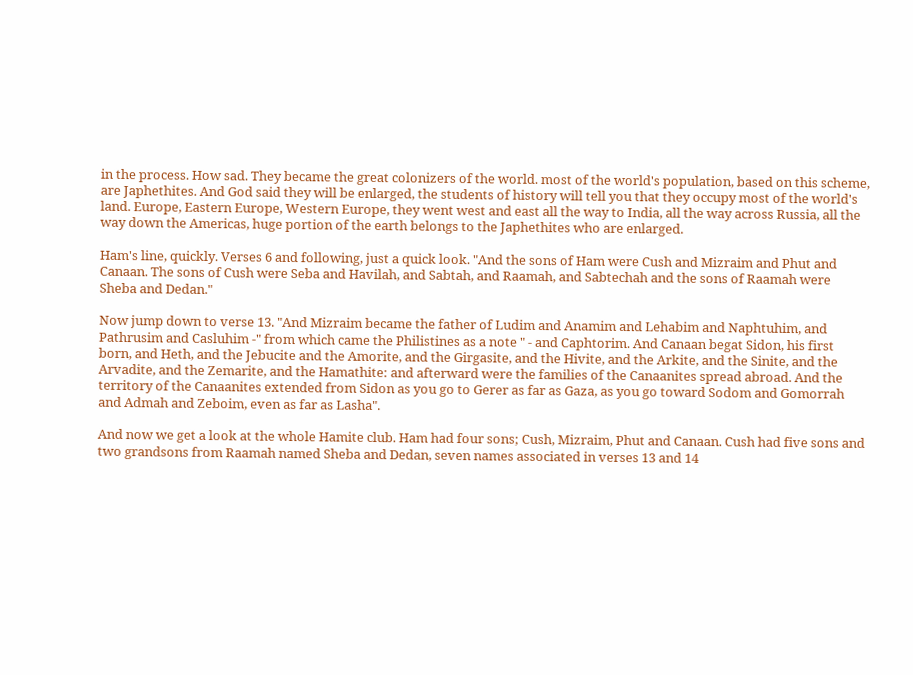in the process. How sad. They became the great colonizers of the world. most of the world's population, based on this scheme, are Japhethites. And God said they will be enlarged, the students of history will tell you that they occupy most of the world's land. Europe, Eastern Europe, Western Europe, they went west and east all the way to India, all the way across Russia, all the way down the Americas, huge portion of the earth belongs to the Japhethites who are enlarged.

Ham's line, quickly. Verses 6 and following, just a quick look. "And the sons of Ham were Cush and Mizraim and Phut and Canaan. The sons of Cush were Seba and Havilah, and Sabtah, and Raamah, and Sabtechah and the sons of Raamah were Sheba and Dedan."

Now jump down to verse 13. "And Mizraim became the father of Ludim and Anamim and Lehabim and Naphtuhim, and Pathrusim and Casluhim -" from which came the Philistines as a note " - and Caphtorim. And Canaan begat Sidon, his first born, and Heth, and the Jebucite and the Amorite, and the Girgasite, and the Hivite, and the Arkite, and the Sinite, and the Arvadite, and the Zemarite, and the Hamathite: and afterward were the families of the Canaanites spread abroad. And the territory of the Canaanites extended from Sidon as you go to Gerer as far as Gaza, as you go toward Sodom and Gomorrah and Admah and Zeboim, even as far as Lasha".

And now we get a look at the whole Hamite club. Ham had four sons; Cush, Mizraim, Phut and Canaan. Cush had five sons and two grandsons from Raamah named Sheba and Dedan, seven names associated in verses 13 and 14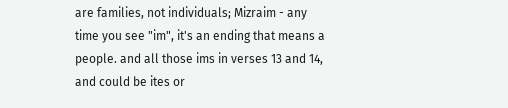are families, not individuals; Mizraim - any time you see "im", it's an ending that means a people. and all those ims in verses 13 and 14, and could be ites or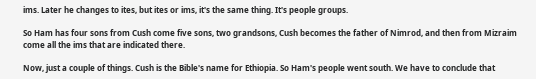ims. Later he changes to ites, but ites or ims, it's the same thing. It's people groups.

So Ham has four sons from Cush come five sons, two grandsons, Cush becomes the father of Nimrod, and then from Mizraim come all the ims that are indicated there.

Now, just a couple of things. Cush is the Bible's name for Ethiopia. So Ham's people went south. We have to conclude that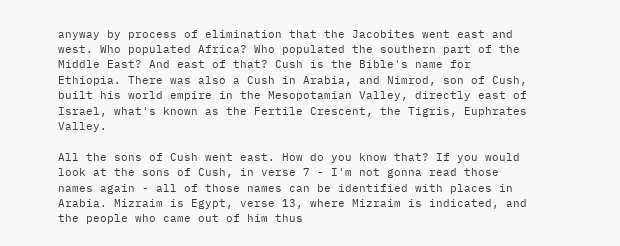anyway by process of elimination that the Jacobites went east and west. Who populated Africa? Who populated the southern part of the Middle East? And east of that? Cush is the Bible's name for Ethiopia. There was also a Cush in Arabia, and Nimrod, son of Cush, built his world empire in the Mesopotamian Valley, directly east of Israel, what's known as the Fertile Crescent, the Tigris, Euphrates Valley.

All the sons of Cush went east. How do you know that? If you would look at the sons of Cush, in verse 7 - I'm not gonna read those names again - all of those names can be identified with places in Arabia. Mizraim is Egypt, verse 13, where Mizraim is indicated, and the people who came out of him thus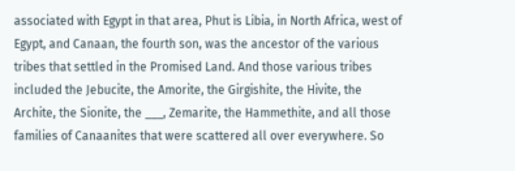associated with Egypt in that area, Phut is Libia, in North Africa, west of Egypt, and Canaan, the fourth son, was the ancestor of the various tribes that settled in the Promised Land. And those various tribes included the Jebucite, the Amorite, the Girgishite, the Hivite, the Archite, the Sionite, the ___, Zemarite, the Hammethite, and all those families of Canaanites that were scattered all over everywhere. So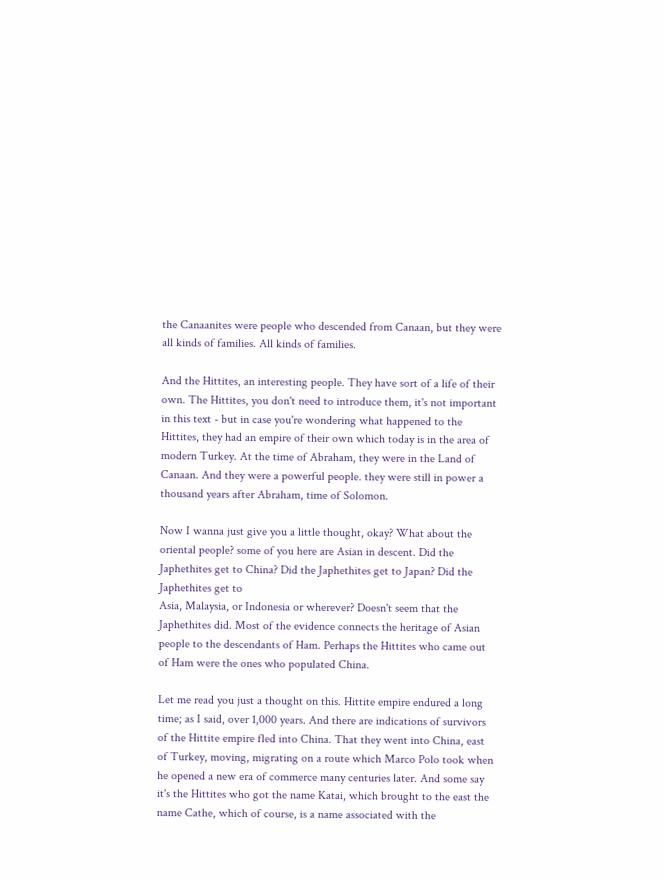the Canaanites were people who descended from Canaan, but they were all kinds of families. All kinds of families.

And the Hittites, an interesting people. They have sort of a life of their own. The Hittites, you don't need to introduce them, it's not important in this text - but in case you're wondering what happened to the Hittites, they had an empire of their own which today is in the area of modern Turkey. At the time of Abraham, they were in the Land of Canaan. And they were a powerful people. they were still in power a thousand years after Abraham, time of Solomon.

Now I wanna just give you a little thought, okay? What about the oriental people? some of you here are Asian in descent. Did the Japhethites get to China? Did the Japhethites get to Japan? Did the Japhethites get to
Asia, Malaysia, or Indonesia or wherever? Doesn't seem that the Japhethites did. Most of the evidence connects the heritage of Asian people to the descendants of Ham. Perhaps the Hittites who came out of Ham were the ones who populated China.

Let me read you just a thought on this. Hittite empire endured a long time; as I said, over 1,000 years. And there are indications of survivors of the Hittite empire fled into China. That they went into China, east of Turkey, moving, migrating on a route which Marco Polo took when he opened a new era of commerce many centuries later. And some say it's the Hittites who got the name Katai, which brought to the east the name Cathe, which of course, is a name associated with the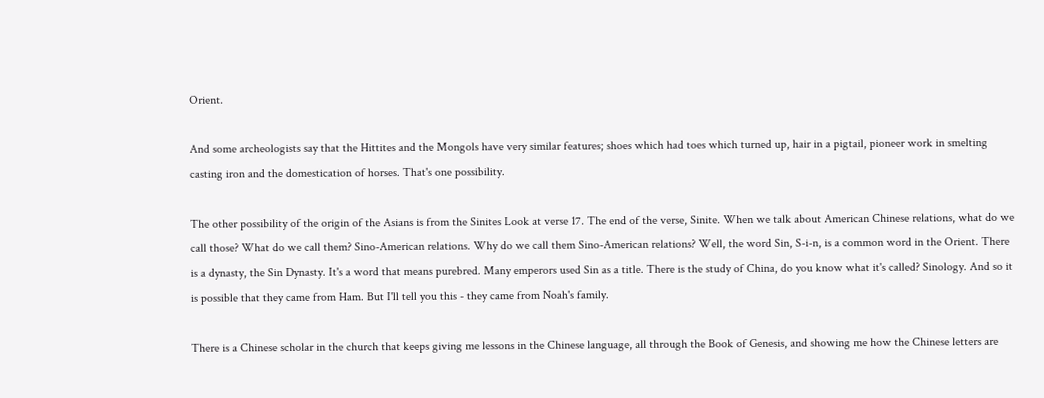Orient.

And some archeologists say that the Hittites and the Mongols have very similar features; shoes which had toes which turned up, hair in a pigtail, pioneer work in smelting casting iron and the domestication of horses. That's one possibility.

The other possibility of the origin of the Asians is from the Sinites Look at verse 17. The end of the verse, Sinite. When we talk about American Chinese relations, what do we call those? What do we call them? Sino-American relations. Why do we call them Sino-American relations? Well, the word Sin, S-i-n, is a common word in the Orient. There is a dynasty, the Sin Dynasty. It's a word that means purebred. Many emperors used Sin as a title. There is the study of China, do you know what it's called? Sinology. And so it is possible that they came from Ham. But I'll tell you this - they came from Noah's family.

There is a Chinese scholar in the church that keeps giving me lessons in the Chinese language, all through the Book of Genesis, and showing me how the Chinese letters are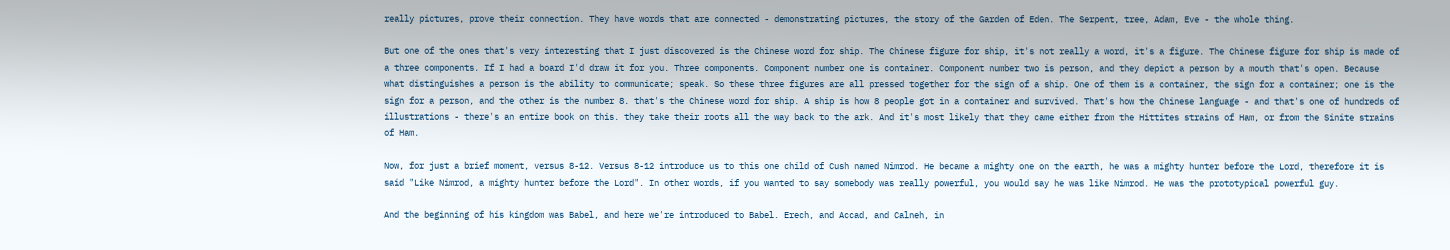really pictures, prove their connection. They have words that are connected - demonstrating pictures, the story of the Garden of Eden. The Serpent, tree, Adam, Eve - the whole thing.

But one of the ones that's very interesting that I just discovered is the Chinese word for ship. The Chinese figure for ship, it's not really a word, it's a figure. The Chinese figure for ship is made of a three components. If I had a board I'd draw it for you. Three components. Component number one is container. Component number two is person, and they depict a person by a mouth that's open. Because what distinguishes a person is the ability to communicate; speak. So these three figures are all pressed together for the sign of a ship. One of them is a container, the sign for a container; one is the sign for a person, and the other is the number 8. that's the Chinese word for ship. A ship is how 8 people got in a container and survived. That's how the Chinese language - and that's one of hundreds of illustrations - there's an entire book on this. they take their roots all the way back to the ark. And it's most likely that they came either from the Hittites strains of Ham, or from the Sinite strains of Ham.

Now, for just a brief moment, versus 8-12. Versus 8-12 introduce us to this one child of Cush named Nimrod. He became a mighty one on the earth, he was a mighty hunter before the Lord, therefore it is said "Like Nimrod, a mighty hunter before the Lord". In other words, if you wanted to say somebody was really powerful, you would say he was like Nimrod. He was the prototypical powerful guy.

And the beginning of his kingdom was Babel, and here we're introduced to Babel. Erech, and Accad, and Calneh, in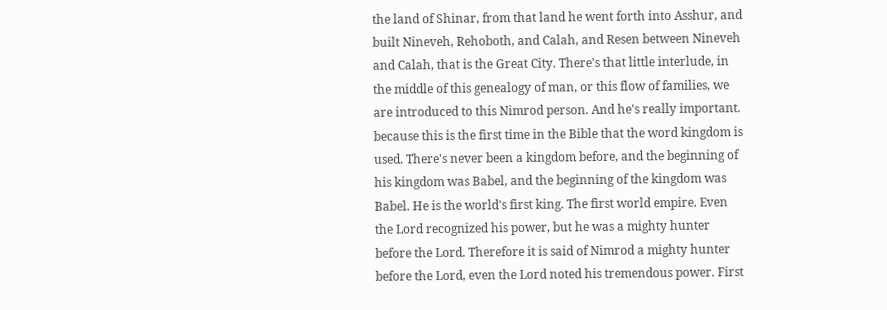the land of Shinar, from that land he went forth into Asshur, and built Nineveh, Rehoboth, and Calah, and Resen between Nineveh and Calah, that is the Great City. There's that little interlude, in the middle of this genealogy of man, or this flow of families, we are introduced to this Nimrod person. And he's really important. because this is the first time in the Bible that the word kingdom is used. There's never been a kingdom before, and the beginning of his kingdom was Babel, and the beginning of the kingdom was Babel. He is the world's first king. The first world empire. Even the Lord recognized his power, but he was a mighty hunter before the Lord. Therefore it is said of Nimrod a mighty hunter before the Lord, even the Lord noted his tremendous power. First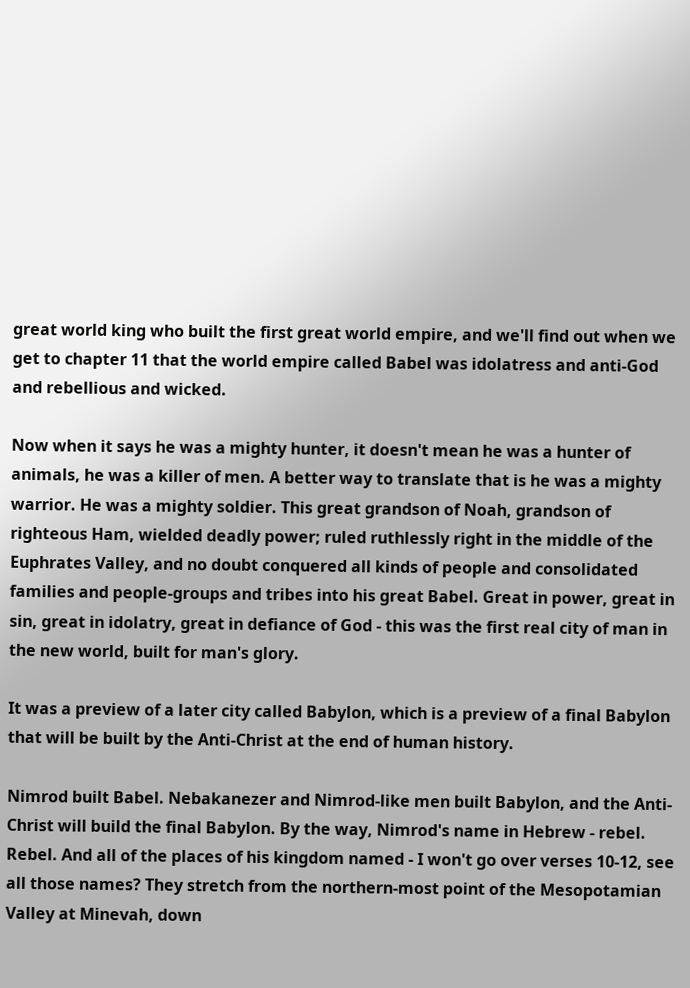great world king who built the first great world empire, and we'll find out when we get to chapter 11 that the world empire called Babel was idolatress and anti-God and rebellious and wicked.

Now when it says he was a mighty hunter, it doesn't mean he was a hunter of animals, he was a killer of men. A better way to translate that is he was a mighty warrior. He was a mighty soldier. This great grandson of Noah, grandson of righteous Ham, wielded deadly power; ruled ruthlessly right in the middle of the Euphrates Valley, and no doubt conquered all kinds of people and consolidated families and people-groups and tribes into his great Babel. Great in power, great in sin, great in idolatry, great in defiance of God - this was the first real city of man in the new world, built for man's glory.

It was a preview of a later city called Babylon, which is a preview of a final Babylon that will be built by the Anti-Christ at the end of human history.

Nimrod built Babel. Nebakanezer and Nimrod-like men built Babylon, and the Anti-Christ will build the final Babylon. By the way, Nimrod's name in Hebrew - rebel. Rebel. And all of the places of his kingdom named - I won't go over verses 10-12, see all those names? They stretch from the northern-most point of the Mesopotamian Valley at Minevah, down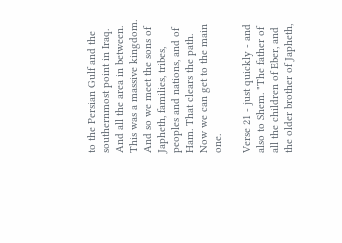to the Persian Gulf and the southernmost point in Iraq. And all the area in between. This was a massive kingdom. And so we meet the sons of Japheth, families, tribes, peoples and nations, and of Ham. That clears the path. Now we can get to the main one.

Verse 21 - just quickly - and also to Shem. "The father of all the children of Eber, and the older brother of Japheth,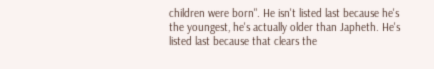children were born". He isn't listed last because he's the youngest, he's actually older than Japheth. He's listed last because that clears the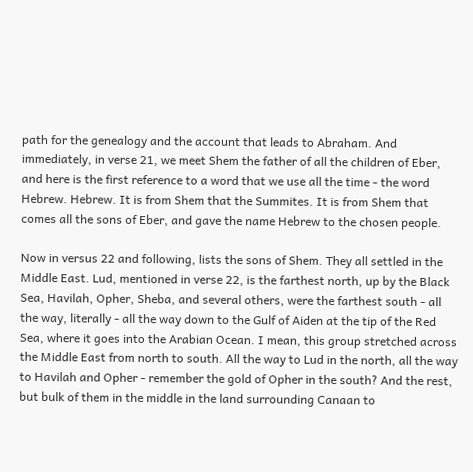path for the genealogy and the account that leads to Abraham. And immediately, in verse 21, we meet Shem the father of all the children of Eber, and here is the first reference to a word that we use all the time - the word Hebrew. Hebrew. It is from Shem that the Summites. It is from Shem that comes all the sons of Eber, and gave the name Hebrew to the chosen people.

Now in versus 22 and following, lists the sons of Shem. They all settled in the Middle East. Lud, mentioned in verse 22, is the farthest north, up by the Black Sea, Havilah, Opher, Sheba, and several others, were the farthest south - all the way, literally - all the way down to the Gulf of Aiden at the tip of the Red Sea, where it goes into the Arabian Ocean. I mean, this group stretched across the Middle East from north to south. All the way to Lud in the north, all the way to Havilah and Opher - remember the gold of Opher in the south? And the rest, but bulk of them in the middle in the land surrounding Canaan to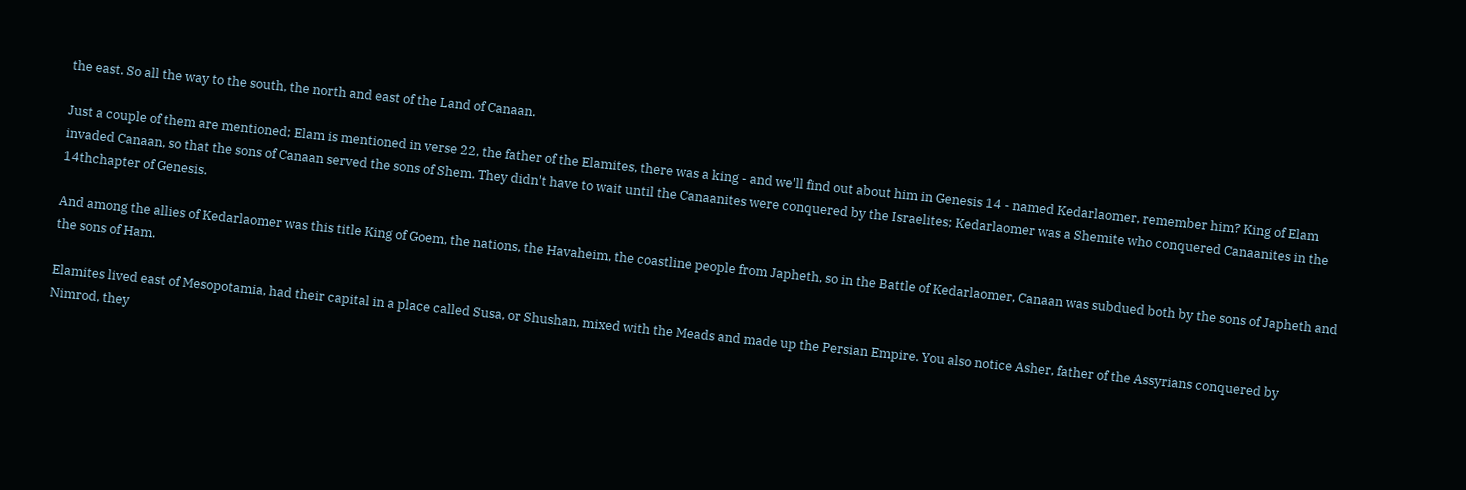the east. So all the way to the south, the north and east of the Land of Canaan.

Just a couple of them are mentioned; Elam is mentioned in verse 22, the father of the Elamites, there was a king - and we'll find out about him in Genesis 14 - named Kedarlaomer, remember him? King of Elam invaded Canaan, so that the sons of Canaan served the sons of Shem. They didn't have to wait until the Canaanites were conquered by the Israelites; Kedarlaomer was a Shemite who conquered Canaanites in the 14thchapter of Genesis.

And among the allies of Kedarlaomer was this title King of Goem, the nations, the Havaheim, the coastline people from Japheth, so in the Battle of Kedarlaomer, Canaan was subdued both by the sons of Japheth and the sons of Ham.

Elamites lived east of Mesopotamia, had their capital in a place called Susa, or Shushan, mixed with the Meads and made up the Persian Empire. You also notice Asher, father of the Assyrians conquered by Nimrod, they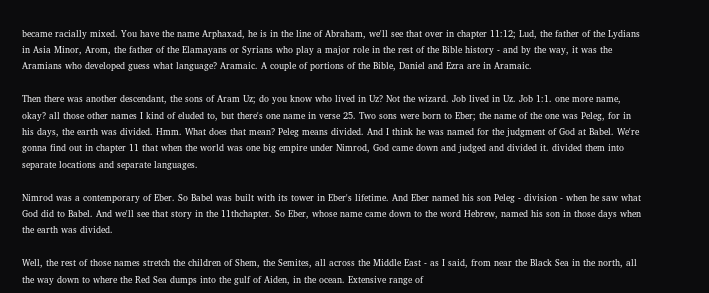became racially mixed. You have the name Arphaxad, he is in the line of Abraham, we'll see that over in chapter 11:12; Lud, the father of the Lydians in Asia Minor, Arom, the father of the Elamayans or Syrians who play a major role in the rest of the Bible history - and by the way, it was the Aramians who developed guess what language? Aramaic. A couple of portions of the Bible, Daniel and Ezra are in Aramaic.

Then there was another descendant, the sons of Aram Uz; do you know who lived in Uz? Not the wizard. Job lived in Uz. Job 1:1. one more name, okay? all those other names I kind of eluded to, but there's one name in verse 25. Two sons were born to Eber; the name of the one was Peleg, for in his days, the earth was divided. Hmm. What does that mean? Peleg means divided. And I think he was named for the judgment of God at Babel. We're gonna find out in chapter 11 that when the world was one big empire under Nimrod, God came down and judged and divided it. divided them into separate locations and separate languages.

Nimrod was a contemporary of Eber. So Babel was built with its tower in Eber's lifetime. And Eber named his son Peleg - division - when he saw what God did to Babel. And we'll see that story in the 11thchapter. So Eber, whose name came down to the word Hebrew, named his son in those days when the earth was divided.

Well, the rest of those names stretch the children of Shem, the Semites, all across the Middle East - as I said, from near the Black Sea in the north, all the way down to where the Red Sea dumps into the gulf of Aiden, in the ocean. Extensive range of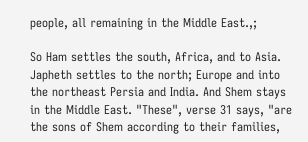people, all remaining in the Middle East.,;

So Ham settles the south, Africa, and to Asia. Japheth settles to the north; Europe and into the northeast Persia and India. And Shem stays in the Middle East. "These", verse 31 says, "are the sons of Shem according to their families,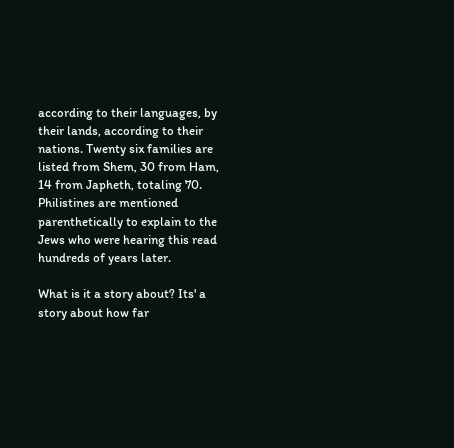according to their languages, by their lands, according to their nations. Twenty six families are listed from Shem, 30 from Ham, 14 from Japheth, totaling 70. Philistines are mentioned parenthetically to explain to the Jews who were hearing this read hundreds of years later.

What is it a story about? Its' a story about how far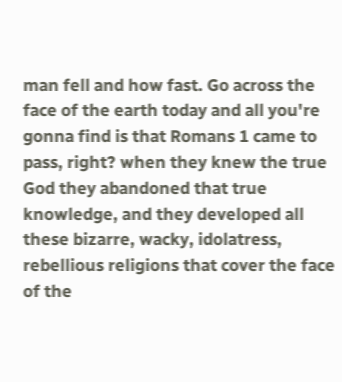man fell and how fast. Go across the face of the earth today and all you're gonna find is that Romans 1 came to pass, right? when they knew the true God they abandoned that true knowledge, and they developed all these bizarre, wacky, idolatress, rebellious religions that cover the face of the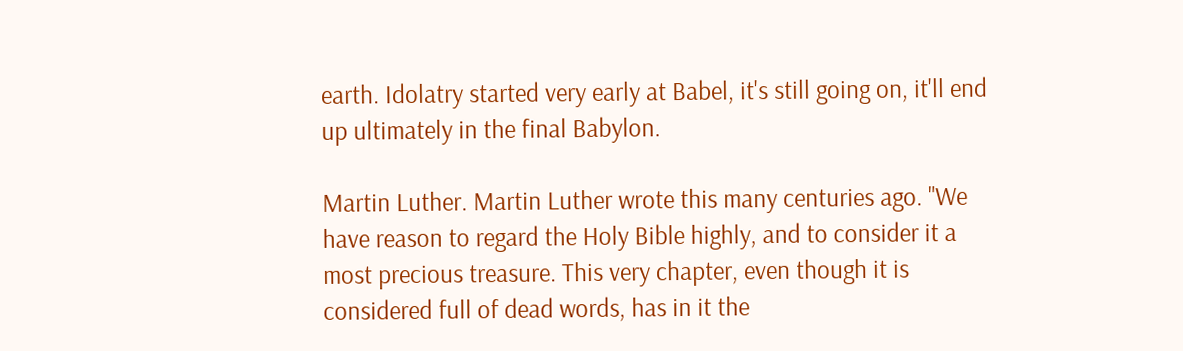earth. Idolatry started very early at Babel, it's still going on, it'll end up ultimately in the final Babylon.

Martin Luther. Martin Luther wrote this many centuries ago. "We have reason to regard the Holy Bible highly, and to consider it a most precious treasure. This very chapter, even though it is considered full of dead words, has in it the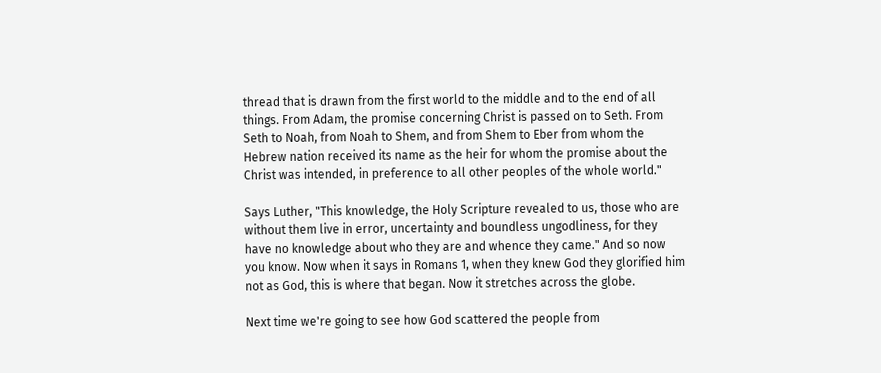thread that is drawn from the first world to the middle and to the end of all things. From Adam, the promise concerning Christ is passed on to Seth. From Seth to Noah, from Noah to Shem, and from Shem to Eber from whom the Hebrew nation received its name as the heir for whom the promise about the Christ was intended, in preference to all other peoples of the whole world."

Says Luther, "This knowledge, the Holy Scripture revealed to us, those who are without them live in error, uncertainty and boundless ungodliness, for they have no knowledge about who they are and whence they came." And so now you know. Now when it says in Romans 1, when they knew God they glorified him not as God, this is where that began. Now it stretches across the globe.

Next time we're going to see how God scattered the people from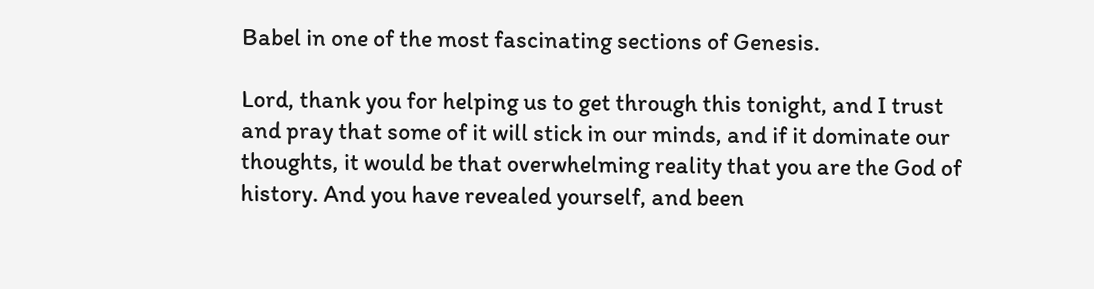Babel in one of the most fascinating sections of Genesis.

Lord, thank you for helping us to get through this tonight, and I trust and pray that some of it will stick in our minds, and if it dominate our thoughts, it would be that overwhelming reality that you are the God of history. And you have revealed yourself, and been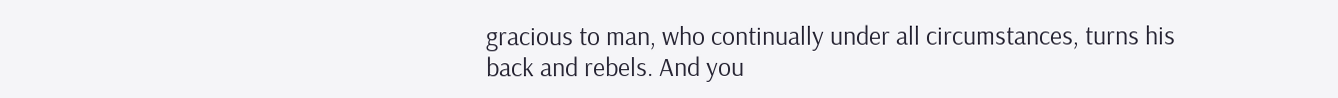gracious to man, who continually under all circumstances, turns his back and rebels. And you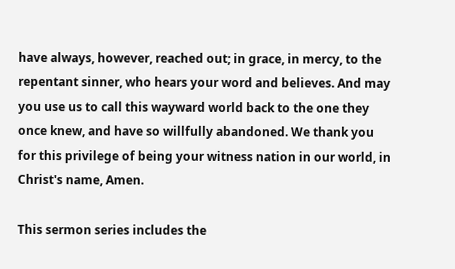have always, however, reached out; in grace, in mercy, to the repentant sinner, who hears your word and believes. And may you use us to call this wayward world back to the one they once knew, and have so willfully abandoned. We thank you for this privilege of being your witness nation in our world, in Christ's name, Amen.

This sermon series includes the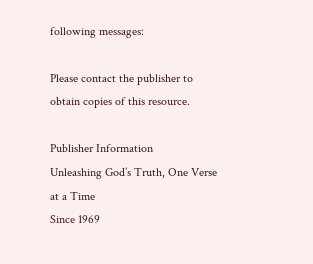following messages:

Please contact the publisher to obtain copies of this resource.

Publisher Information
Unleashing God’s Truth, One Verse at a Time
Since 1969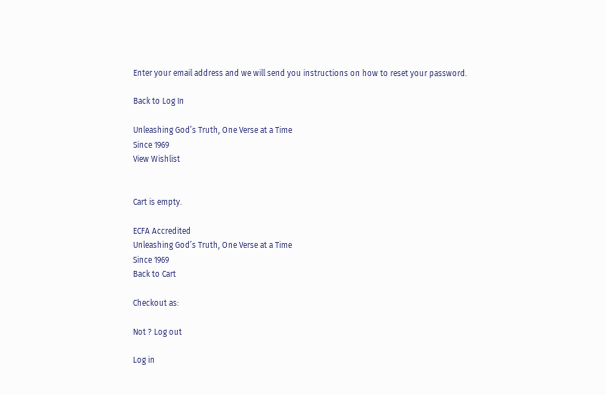Enter your email address and we will send you instructions on how to reset your password.

Back to Log In

Unleashing God’s Truth, One Verse at a Time
Since 1969
View Wishlist


Cart is empty.

ECFA Accredited
Unleashing God’s Truth, One Verse at a Time
Since 1969
Back to Cart

Checkout as:

Not ? Log out

Log in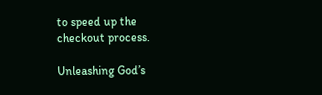to speed up the checkout process.

Unleashing God’s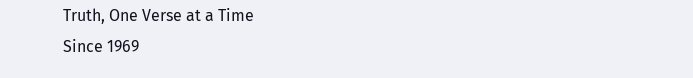Truth, One Verse at a Time
Since 1969